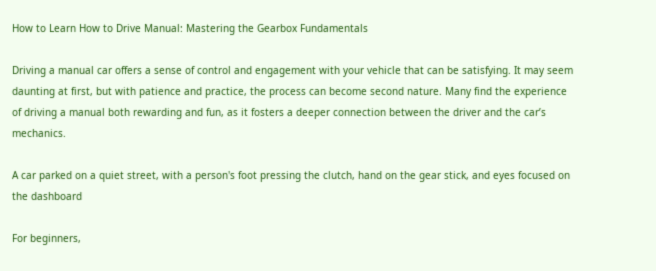How to Learn How to Drive Manual: Mastering the Gearbox Fundamentals

Driving a manual car offers a sense of control and engagement with your vehicle that can be satisfying. It may seem daunting at first, but with patience and practice, the process can become second nature. Many find the experience of driving a manual both rewarding and fun, as it fosters a deeper connection between the driver and the car’s mechanics.

A car parked on a quiet street, with a person's foot pressing the clutch, hand on the gear stick, and eyes focused on the dashboard

For beginners,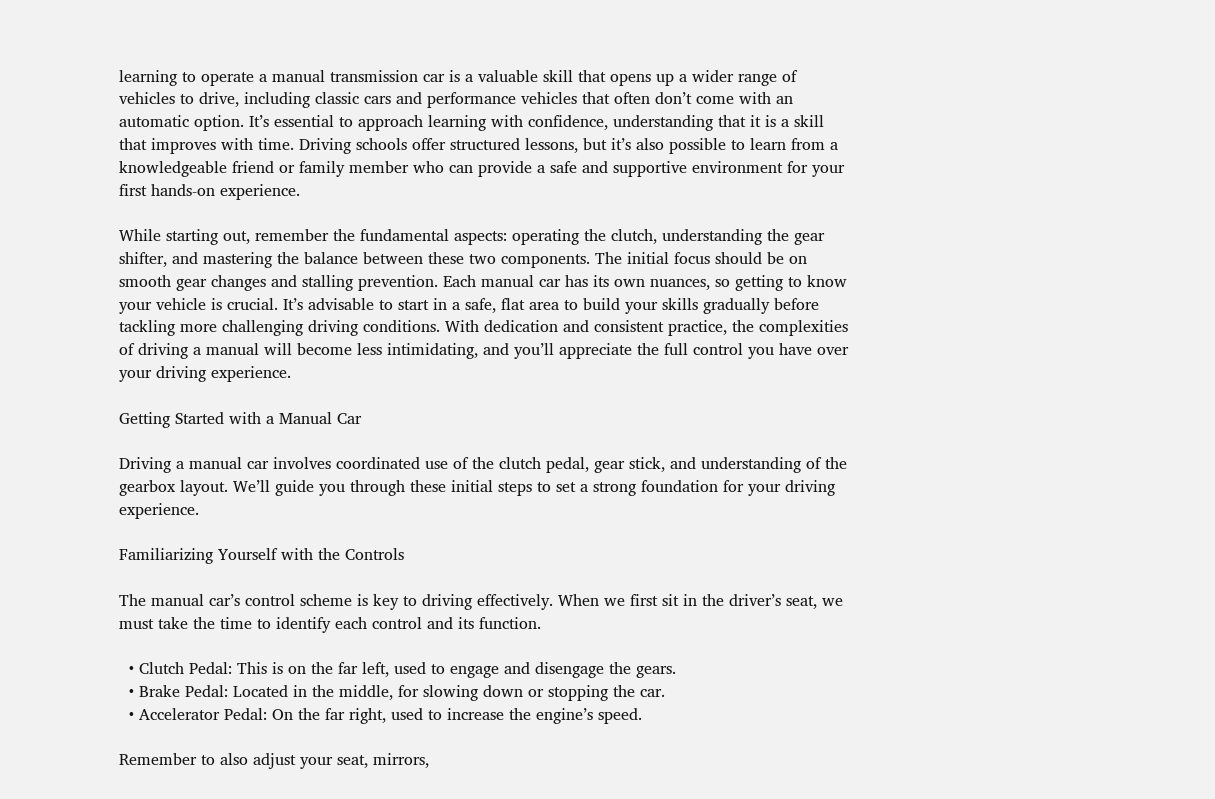learning to operate a manual transmission car is a valuable skill that opens up a wider range of vehicles to drive, including classic cars and performance vehicles that often don’t come with an automatic option. It’s essential to approach learning with confidence, understanding that it is a skill that improves with time. Driving schools offer structured lessons, but it’s also possible to learn from a knowledgeable friend or family member who can provide a safe and supportive environment for your first hands-on experience.

While starting out, remember the fundamental aspects: operating the clutch, understanding the gear shifter, and mastering the balance between these two components. The initial focus should be on smooth gear changes and stalling prevention. Each manual car has its own nuances, so getting to know your vehicle is crucial. It’s advisable to start in a safe, flat area to build your skills gradually before tackling more challenging driving conditions. With dedication and consistent practice, the complexities of driving a manual will become less intimidating, and you’ll appreciate the full control you have over your driving experience.

Getting Started with a Manual Car

Driving a manual car involves coordinated use of the clutch pedal, gear stick, and understanding of the gearbox layout. We’ll guide you through these initial steps to set a strong foundation for your driving experience.

Familiarizing Yourself with the Controls

The manual car’s control scheme is key to driving effectively. When we first sit in the driver’s seat, we must take the time to identify each control and its function.

  • Clutch Pedal: This is on the far left, used to engage and disengage the gears.
  • Brake Pedal: Located in the middle, for slowing down or stopping the car.
  • Accelerator Pedal: On the far right, used to increase the engine’s speed.

Remember to also adjust your seat, mirrors,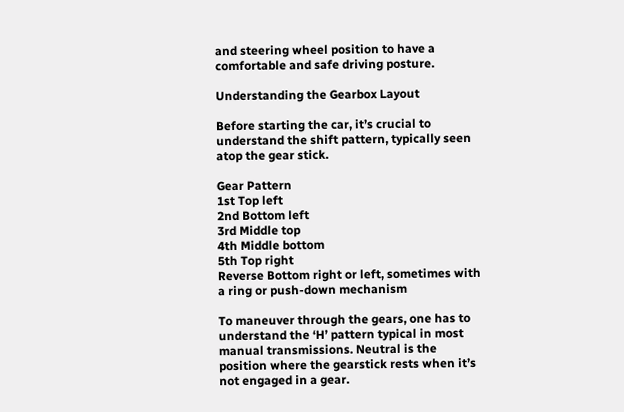and steering wheel position to have a comfortable and safe driving posture.

Understanding the Gearbox Layout

Before starting the car, it’s crucial to understand the shift pattern, typically seen atop the gear stick.

Gear Pattern
1st Top left
2nd Bottom left
3rd Middle top
4th Middle bottom
5th Top right
Reverse Bottom right or left, sometimes with a ring or push-down mechanism

To maneuver through the gears, one has to understand the ‘H’ pattern typical in most manual transmissions. Neutral is the position where the gearstick rests when it’s not engaged in a gear.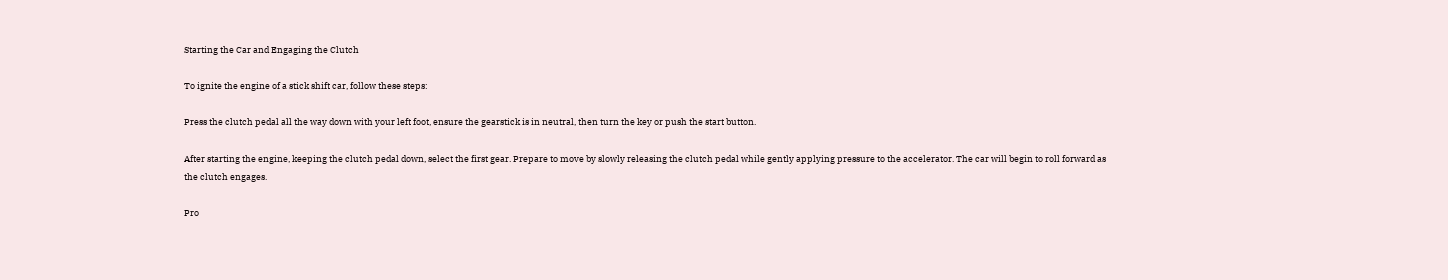Starting the Car and Engaging the Clutch

To ignite the engine of a stick shift car, follow these steps:

Press the clutch pedal all the way down with your left foot, ensure the gearstick is in neutral, then turn the key or push the start button.

After starting the engine, keeping the clutch pedal down, select the first gear. Prepare to move by slowly releasing the clutch pedal while gently applying pressure to the accelerator. The car will begin to roll forward as the clutch engages.

Pro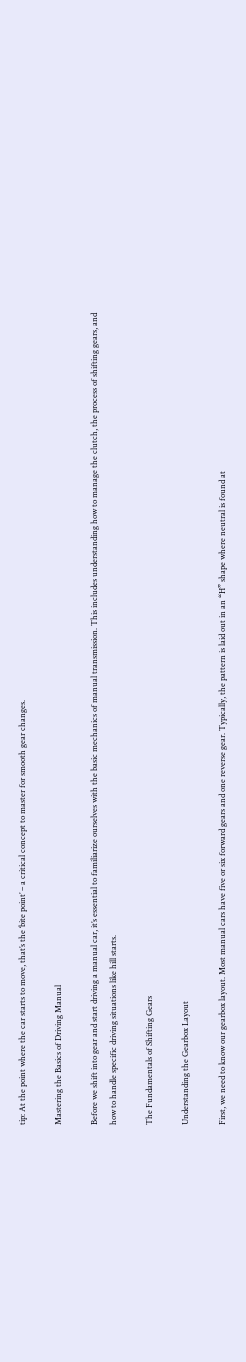tip: At the point where the car starts to move, that’s the ‘bite point’ – a critical concept to master for smooth gear changes.

Mastering the Basics of Driving Manual

Before we shift into gear and start driving a manual car, it’s essential to familiarize ourselves with the basic mechanics of manual transmission. This includes understanding how to manage the clutch, the process of shifting gears, and how to handle specific driving situations like hill starts.

The Fundamentals of Shifting Gears

Understanding the Gearbox Layout

First, we need to know our gearbox layout. Most manual cars have five or six forward gears and one reverse gear. Typically, the pattern is laid out in an “H” shape where neutral is found at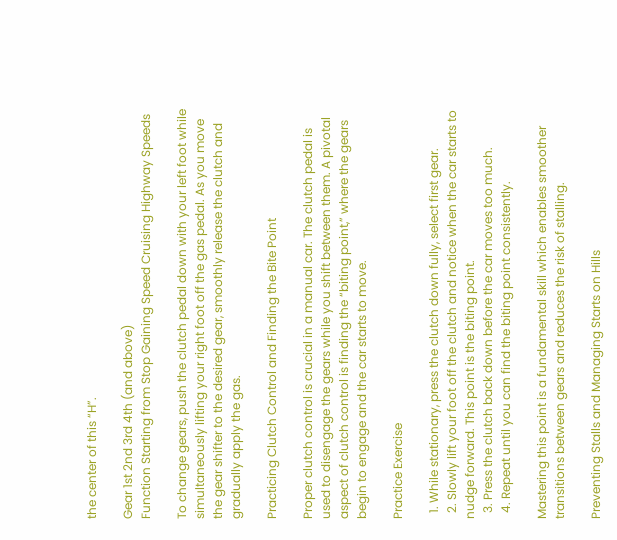the center of this “H”.

Gear 1st 2nd 3rd 4th (and above)
Function Starting from Stop Gaining Speed Cruising Highway Speeds

To change gears, push the clutch pedal down with your left foot while simultaneously lifting your right foot off the gas pedal. As you move the gear shifter to the desired gear, smoothly release the clutch and gradually apply the gas.

Practicing Clutch Control and Finding the Bite Point

Proper clutch control is crucial in a manual car. The clutch pedal is used to disengage the gears while you shift between them. A pivotal aspect of clutch control is finding the “biting point,” where the gears begin to engage and the car starts to move.

Practice Exercise

  1. While stationary, press the clutch down fully, select first gear.
  2. Slowly lift your foot off the clutch and notice when the car starts to nudge forward. This point is the biting point.
  3. Press the clutch back down before the car moves too much.
  4. Repeat until you can find the biting point consistently.

Mastering this point is a fundamental skill which enables smoother transitions between gears and reduces the risk of stalling.

Preventing Stalls and Managing Starts on Hills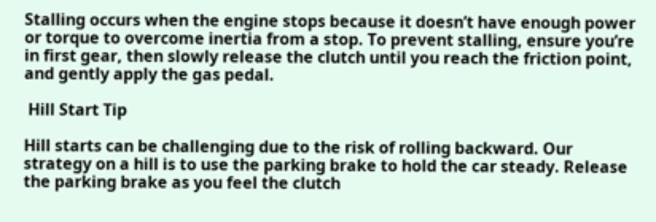Stalling occurs when the engine stops because it doesn’t have enough power or torque to overcome inertia from a stop. To prevent stalling, ensure you’re in first gear, then slowly release the clutch until you reach the friction point, and gently apply the gas pedal.

 Hill Start Tip

Hill starts can be challenging due to the risk of rolling backward. Our strategy on a hill is to use the parking brake to hold the car steady. Release the parking brake as you feel the clutch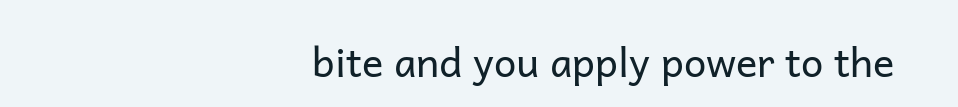bite and you apply power to the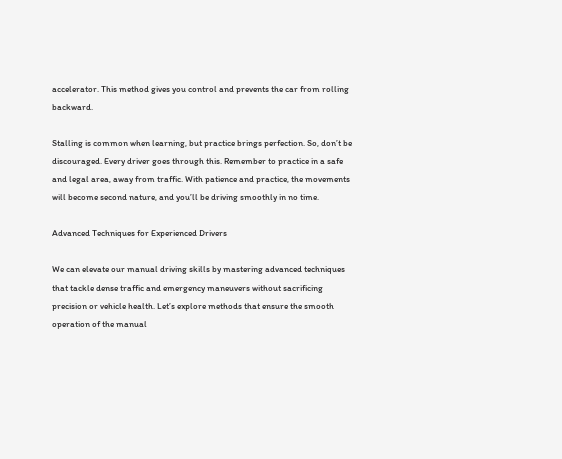accelerator. This method gives you control and prevents the car from rolling backward.

Stalling is common when learning, but practice brings perfection. So, don’t be discouraged. Every driver goes through this. Remember to practice in a safe and legal area, away from traffic. With patience and practice, the movements will become second nature, and you’ll be driving smoothly in no time.

Advanced Techniques for Experienced Drivers

We can elevate our manual driving skills by mastering advanced techniques that tackle dense traffic and emergency maneuvers without sacrificing precision or vehicle health. Let’s explore methods that ensure the smooth operation of the manual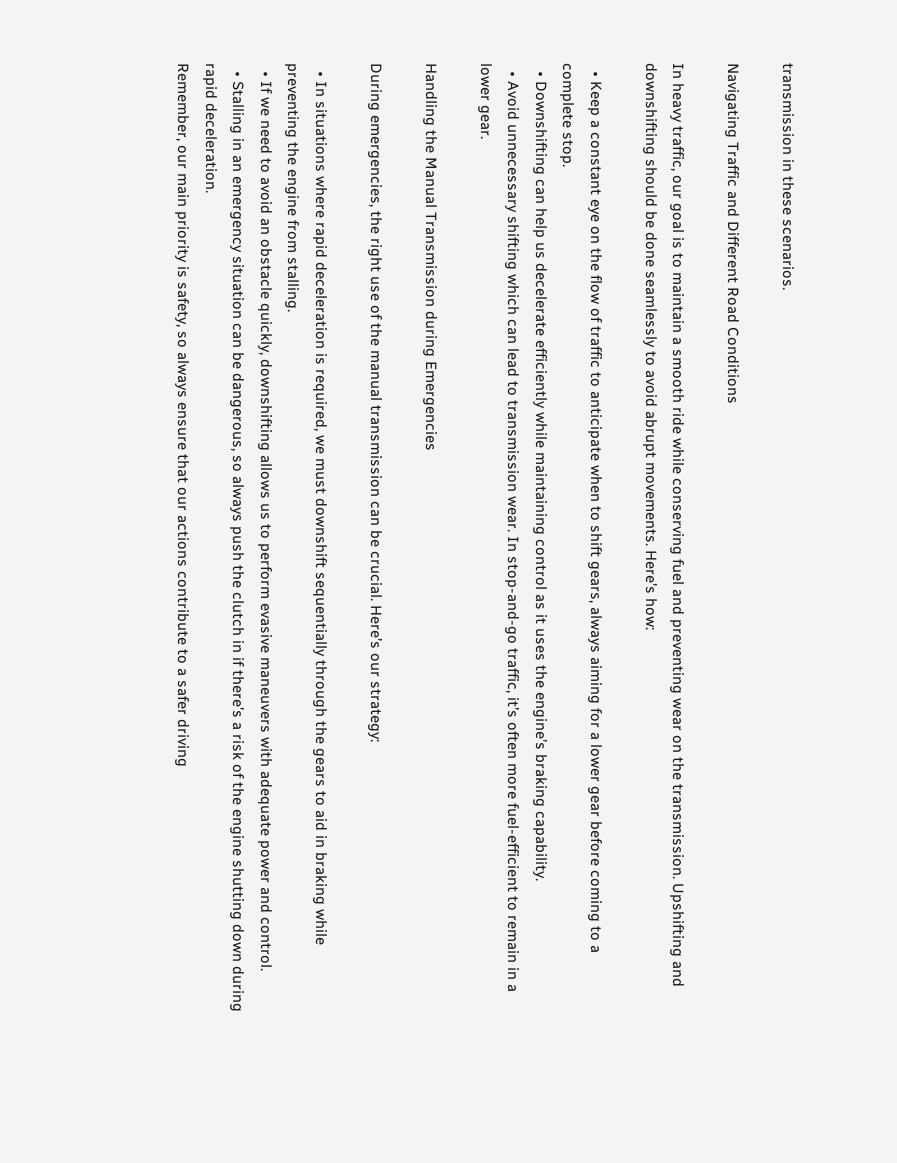transmission in these scenarios.

Navigating Traffic and Different Road Conditions

In heavy traffic, our goal is to maintain a smooth ride while conserving fuel and preventing wear on the transmission. Upshifting and downshifting should be done seamlessly to avoid abrupt movements. Here’s how:

  • Keep a constant eye on the flow of traffic to anticipate when to shift gears, always aiming for a lower gear before coming to a complete stop.
  • Downshifting can help us decelerate efficiently while maintaining control as it uses the engine’s braking capability.
  • Avoid unnecessary shifting which can lead to transmission wear. In stop-and-go traffic, it’s often more fuel-efficient to remain in a lower gear.

Handling the Manual Transmission during Emergencies

During emergencies, the right use of the manual transmission can be crucial. Here’s our strategy:

  • In situations where rapid deceleration is required, we must downshift sequentially through the gears to aid in braking while preventing the engine from stalling.
  • If we need to avoid an obstacle quickly, downshifting allows us to perform evasive maneuvers with adequate power and control.
  • Stalling in an emergency situation can be dangerous, so always push the clutch in if there’s a risk of the engine shutting down during rapid deceleration.
Remember, our main priority is safety, so always ensure that our actions contribute to a safer driving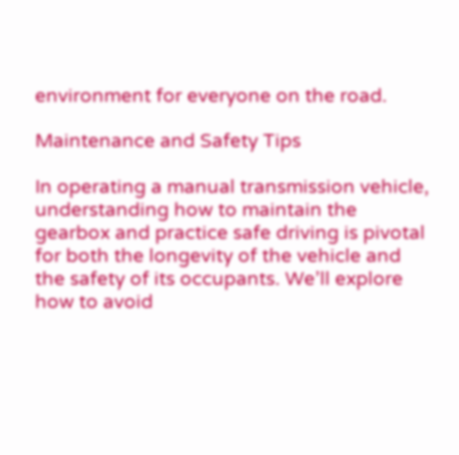environment for everyone on the road.

Maintenance and Safety Tips

In operating a manual transmission vehicle, understanding how to maintain the gearbox and practice safe driving is pivotal for both the longevity of the vehicle and the safety of its occupants. We’ll explore how to avoid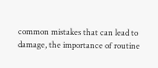common mistakes that can lead to damage, the importance of routine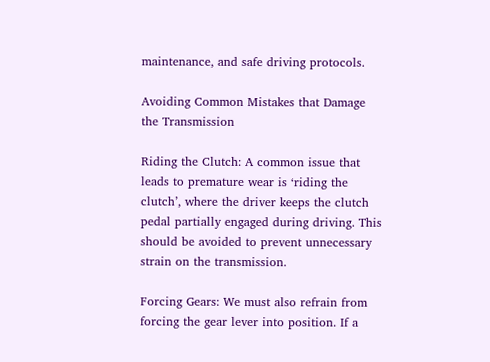maintenance, and safe driving protocols.

Avoiding Common Mistakes that Damage the Transmission

Riding the Clutch: A common issue that leads to premature wear is ‘riding the clutch’, where the driver keeps the clutch pedal partially engaged during driving. This should be avoided to prevent unnecessary strain on the transmission.

Forcing Gears: We must also refrain from forcing the gear lever into position. If a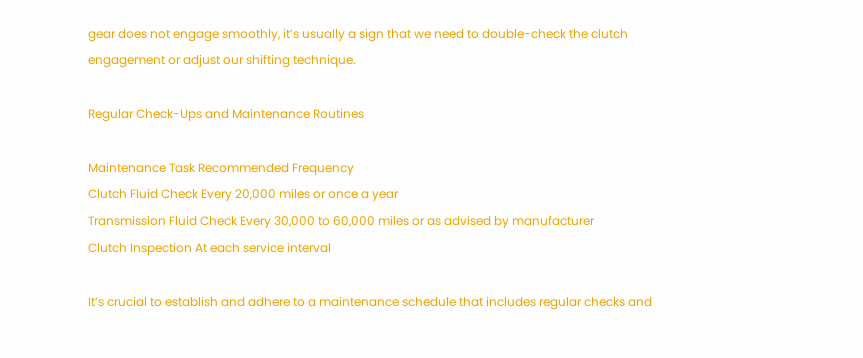gear does not engage smoothly, it’s usually a sign that we need to double-check the clutch engagement or adjust our shifting technique.

Regular Check-Ups and Maintenance Routines

Maintenance Task Recommended Frequency
Clutch Fluid Check Every 20,000 miles or once a year
Transmission Fluid Check Every 30,000 to 60,000 miles or as advised by manufacturer
Clutch Inspection At each service interval

It’s crucial to establish and adhere to a maintenance schedule that includes regular checks and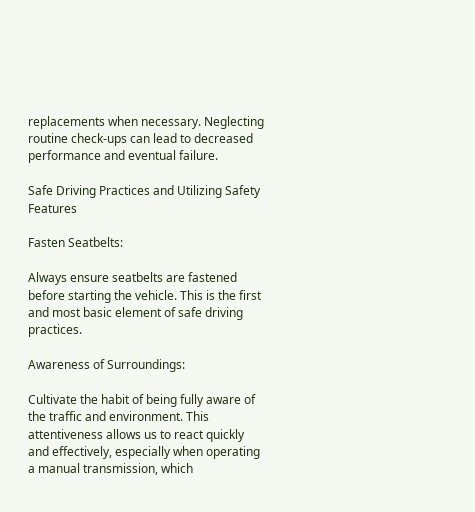replacements when necessary. Neglecting routine check-ups can lead to decreased performance and eventual failure.

Safe Driving Practices and Utilizing Safety Features

Fasten Seatbelts:

Always ensure seatbelts are fastened before starting the vehicle. This is the first and most basic element of safe driving practices.

Awareness of Surroundings:

Cultivate the habit of being fully aware of the traffic and environment. This attentiveness allows us to react quickly and effectively, especially when operating a manual transmission, which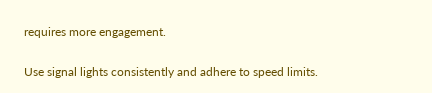requires more engagement.

Use signal lights consistently and adhere to speed limits.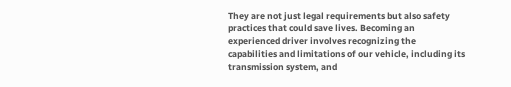They are not just legal requirements but also safety practices that could save lives. Becoming an experienced driver involves recognizing the capabilities and limitations of our vehicle, including its transmission system, and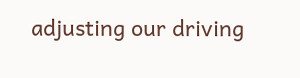adjusting our driving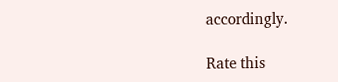accordingly.

Rate this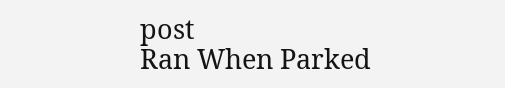post
Ran When Parked